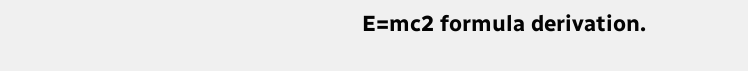E=mc2 formula derivation.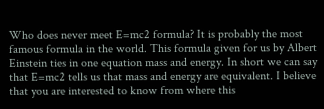Who does never meet E=mc2 formula? It is probably the most famous formula in the world. This formula given for us by Albert Einstein ties in one equation mass and energy. In short we can say that E=mc2 tells us that mass and energy are equivalent. I believe that you are interested to know from where this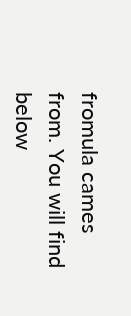fromula cames from. You will find below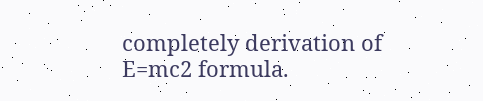completely derivation of E=mc2 formula.